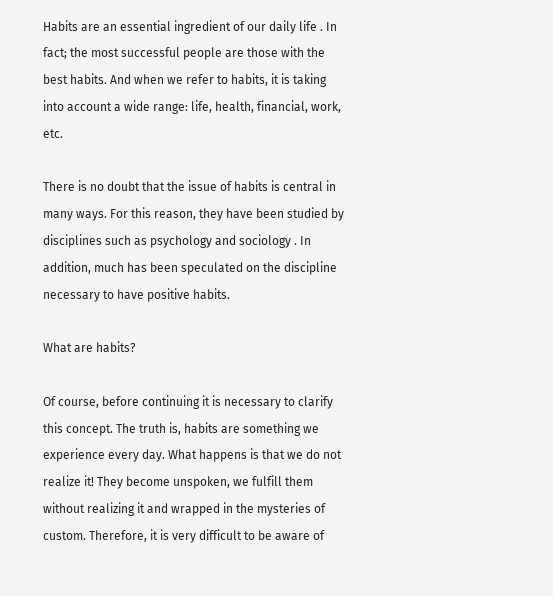Habits are an essential ingredient of our daily life . In fact; the most successful people are those with the best habits. And when we refer to habits, it is taking into account a wide range: life, health, financial, work, etc.

There is no doubt that the issue of habits is central in many ways. For this reason, they have been studied by disciplines such as psychology and sociology . In addition, much has been speculated on the discipline necessary to have positive habits.

What are habits?

Of course, before continuing it is necessary to clarify this concept. The truth is, habits are something we experience every day. What happens is that we do not realize it! They become unspoken, we fulfill them without realizing it and wrapped in the mysteries of custom. Therefore, it is very difficult to be aware of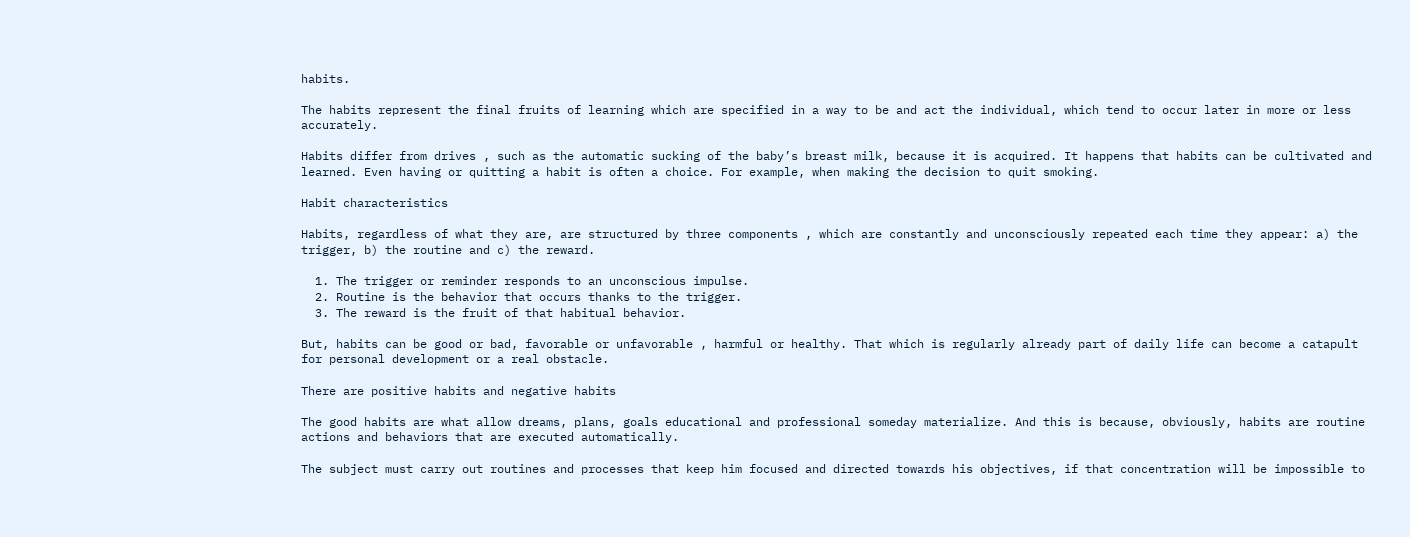habits.

The habits represent the final fruits of learning which are specified in a way to be and act the individual, which tend to occur later in more or less accurately.

Habits differ from drives , such as the automatic sucking of the baby’s breast milk, because it is acquired. It happens that habits can be cultivated and learned. Even having or quitting a habit is often a choice. For example, when making the decision to quit smoking.

Habit characteristics

Habits, regardless of what they are, are structured by three components , which are constantly and unconsciously repeated each time they appear: a) the trigger, b) the routine and c) the reward.

  1. The trigger or reminder responds to an unconscious impulse.
  2. Routine is the behavior that occurs thanks to the trigger.
  3. The reward is the fruit of that habitual behavior.

But, habits can be good or bad, favorable or unfavorable , harmful or healthy. That which is regularly already part of daily life can become a catapult for personal development or a real obstacle.

There are positive habits and negative habits

The good habits are what allow dreams, plans, goals educational and professional someday materialize. And this is because, obviously, habits are routine actions and behaviors that are executed automatically.

The subject must carry out routines and processes that keep him focused and directed towards his objectives, if that concentration will be impossible to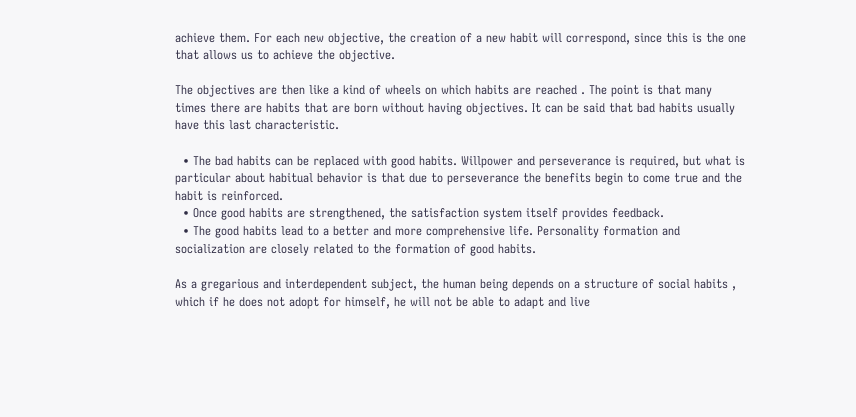achieve them. For each new objective, the creation of a new habit will correspond, since this is the one that allows us to achieve the objective.

The objectives are then like a kind of wheels on which habits are reached . The point is that many times there are habits that are born without having objectives. It can be said that bad habits usually have this last characteristic.

  • The bad habits can be replaced with good habits. Willpower and perseverance is required, but what is particular about habitual behavior is that due to perseverance the benefits begin to come true and the habit is reinforced.
  • Once good habits are strengthened, the satisfaction system itself provides feedback.
  • The good habits lead to a better and more comprehensive life. Personality formation and socialization are closely related to the formation of good habits.

As a gregarious and interdependent subject, the human being depends on a structure of social habits , which if he does not adopt for himself, he will not be able to adapt and live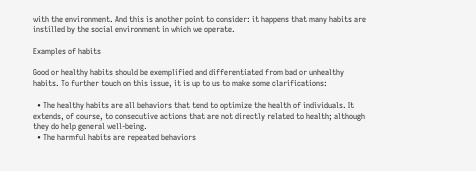with the environment. And this is another point to consider: it happens that many habits are instilled by the social environment in which we operate.

Examples of habits

Good or healthy habits should be exemplified and differentiated from bad or unhealthy habits. To further touch on this issue, it is up to us to make some clarifications:

  • The healthy habits are all behaviors that tend to optimize the health of individuals. It extends, of course, to consecutive actions that are not directly related to health; although they do help general well-being.
  • The harmful habits are repeated behaviors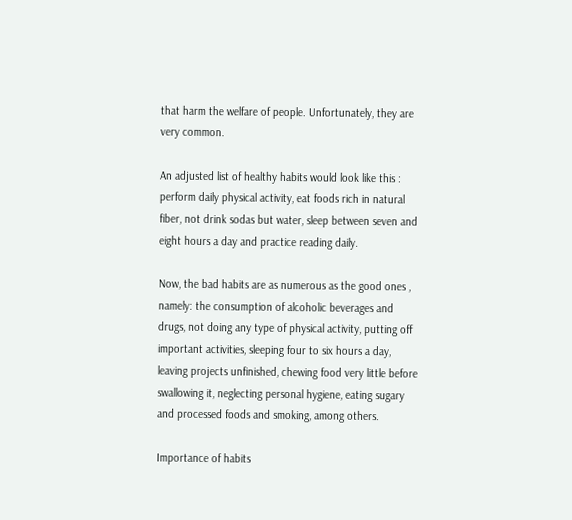that harm the welfare of people. Unfortunately, they are very common.

An adjusted list of healthy habits would look like this : perform daily physical activity, eat foods rich in natural fiber, not drink sodas but water, sleep between seven and eight hours a day and practice reading daily.

Now, the bad habits are as numerous as the good ones , namely: the consumption of alcoholic beverages and drugs, not doing any type of physical activity, putting off important activities, sleeping four to six hours a day, leaving projects unfinished, chewing food very little before swallowing it, neglecting personal hygiene, eating sugary and processed foods and smoking, among others.

Importance of habits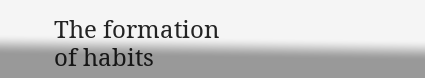The formation of habits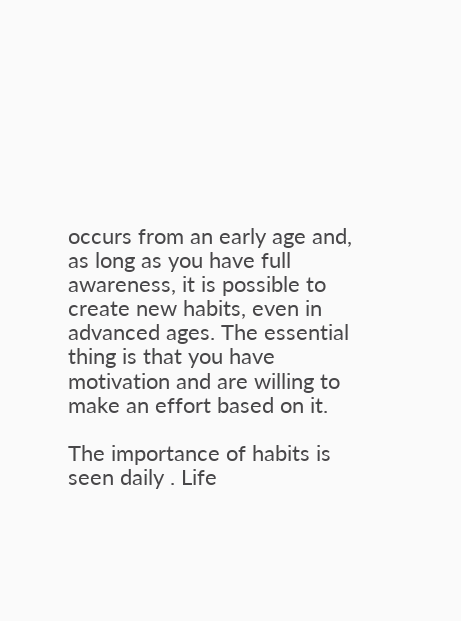occurs from an early age and, as long as you have full awareness, it is possible to create new habits, even in advanced ages. The essential thing is that you have motivation and are willing to make an effort based on it.

The importance of habits is seen daily . Life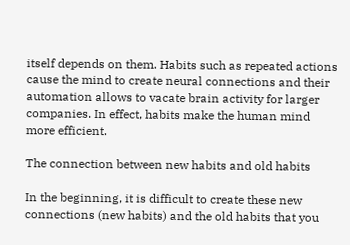itself depends on them. Habits such as repeated actions cause the mind to create neural connections and their automation allows to vacate brain activity for larger companies. In effect, habits make the human mind more efficient.

The connection between new habits and old habits

In the beginning, it is difficult to create these new connections (new habits) and the old habits that you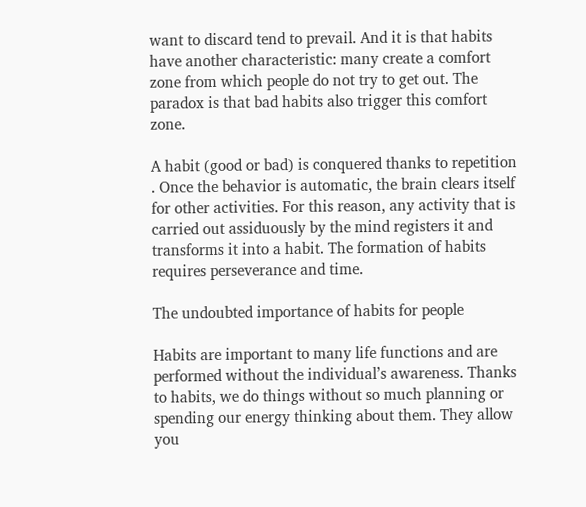want to discard tend to prevail. And it is that habits have another characteristic: many create a comfort zone from which people do not try to get out. The paradox is that bad habits also trigger this comfort zone.

A habit (good or bad) is conquered thanks to repetition . Once the behavior is automatic, the brain clears itself for other activities. For this reason, any activity that is carried out assiduously by the mind registers it and transforms it into a habit. The formation of habits requires perseverance and time.

The undoubted importance of habits for people

Habits are important to many life functions and are performed without the individual’s awareness. Thanks to habits, we do things without so much planning or spending our energy thinking about them. They allow you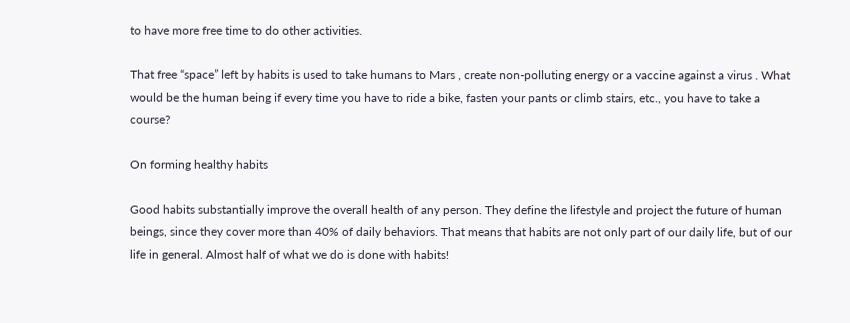to have more free time to do other activities.

That free “space” left by habits is used to take humans to Mars , create non-polluting energy or a vaccine against a virus . What would be the human being if every time you have to ride a bike, fasten your pants or climb stairs, etc., you have to take a course?

On forming healthy habits

Good habits substantially improve the overall health of any person. They define the lifestyle and project the future of human beings, since they cover more than 40% of daily behaviors. That means that habits are not only part of our daily life, but of our life in general. Almost half of what we do is done with habits!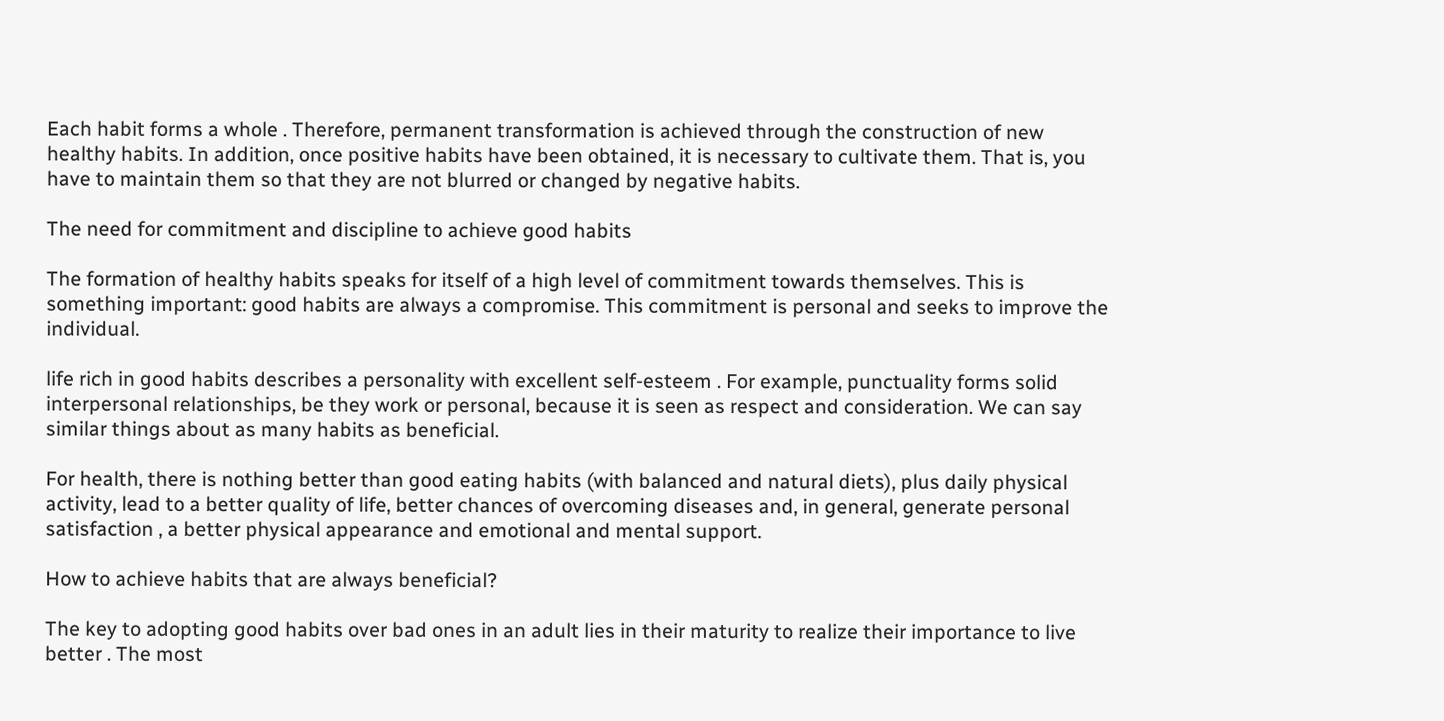Each habit forms a whole . Therefore, permanent transformation is achieved through the construction of new healthy habits. In addition, once positive habits have been obtained, it is necessary to cultivate them. That is, you have to maintain them so that they are not blurred or changed by negative habits.

The need for commitment and discipline to achieve good habits

The formation of healthy habits speaks for itself of a high level of commitment towards themselves. This is something important: good habits are always a compromise. This commitment is personal and seeks to improve the individual.

life rich in good habits describes a personality with excellent self-esteem . For example, punctuality forms solid interpersonal relationships, be they work or personal, because it is seen as respect and consideration. We can say similar things about as many habits as beneficial.

For health, there is nothing better than good eating habits (with balanced and natural diets), plus daily physical activity, lead to a better quality of life, better chances of overcoming diseases and, in general, generate personal satisfaction , a better physical appearance and emotional and mental support.

How to achieve habits that are always beneficial?

The key to adopting good habits over bad ones in an adult lies in their maturity to realize their importance to live better . The most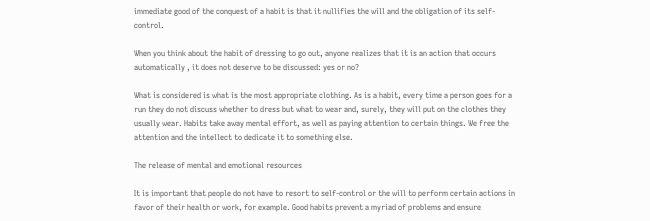immediate good of the conquest of a habit is that it nullifies the will and the obligation of its self-control.

When you think about the habit of dressing to go out, anyone realizes that it is an action that occurs automatically , it does not deserve to be discussed: yes or no?

What is considered is what is the most appropriate clothing. As is a habit, every time a person goes for a run they do not discuss whether to dress but what to wear and, surely, they will put on the clothes they usually wear. Habits take away mental effort, as well as paying attention to certain things. We free the attention and the intellect to dedicate it to something else.

The release of mental and emotional resources

It is important that people do not have to resort to self-control or the will to perform certain actions in favor of their health or work, for example. Good habits prevent a myriad of problems and ensure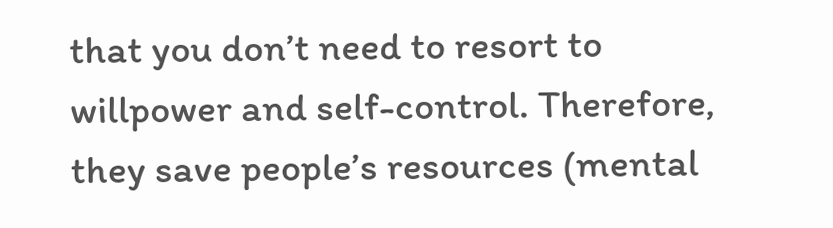that you don’t need to resort to willpower and self-control. Therefore, they save people’s resources (mental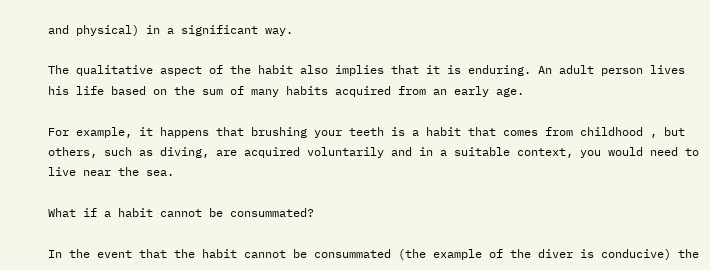and physical) in a significant way.

The qualitative aspect of the habit also implies that it is enduring. An adult person lives his life based on the sum of many habits acquired from an early age.

For example, it happens that brushing your teeth is a habit that comes from childhood , but others, such as diving, are acquired voluntarily and in a suitable context, you would need to live near the sea.

What if a habit cannot be consummated?

In the event that the habit cannot be consummated (the example of the diver is conducive) the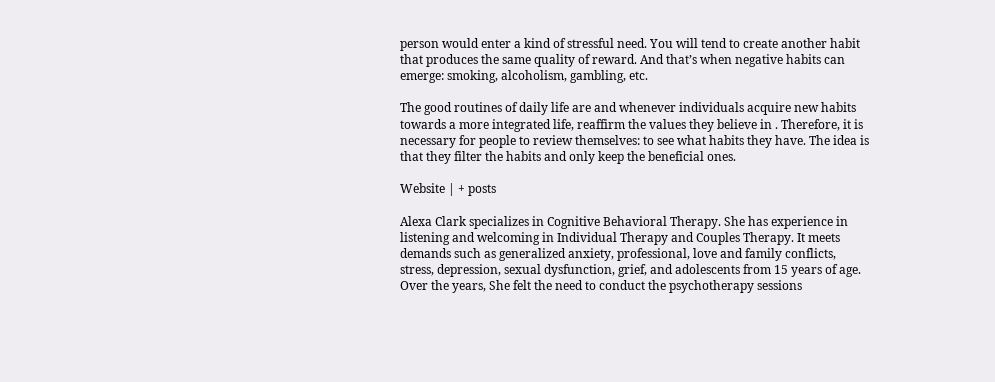person would enter a kind of stressful need. You will tend to create another habit that produces the same quality of reward. And that’s when negative habits can emerge: smoking, alcoholism, gambling, etc.

The good routines of daily life are and whenever individuals acquire new habits towards a more integrated life, reaffirm the values they believe in . Therefore, it is necessary for people to review themselves: to see what habits they have. The idea is that they filter the habits and only keep the beneficial ones.

Website | + posts

Alexa Clark specializes in Cognitive Behavioral Therapy. She has experience in listening and welcoming in Individual Therapy and Couples Therapy. It meets demands such as generalized anxiety, professional, love and family conflicts, stress, depression, sexual dysfunction, grief, and adolescents from 15 years of age. Over the years, She felt the need to conduct the psychotherapy sessions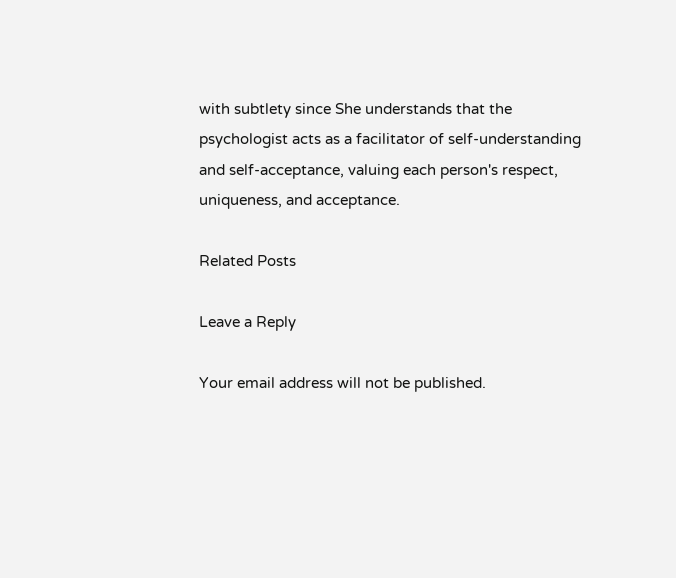with subtlety since She understands that the psychologist acts as a facilitator of self-understanding and self-acceptance, valuing each person's respect, uniqueness, and acceptance.

Related Posts

Leave a Reply

Your email address will not be published.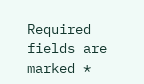Required fields are marked *